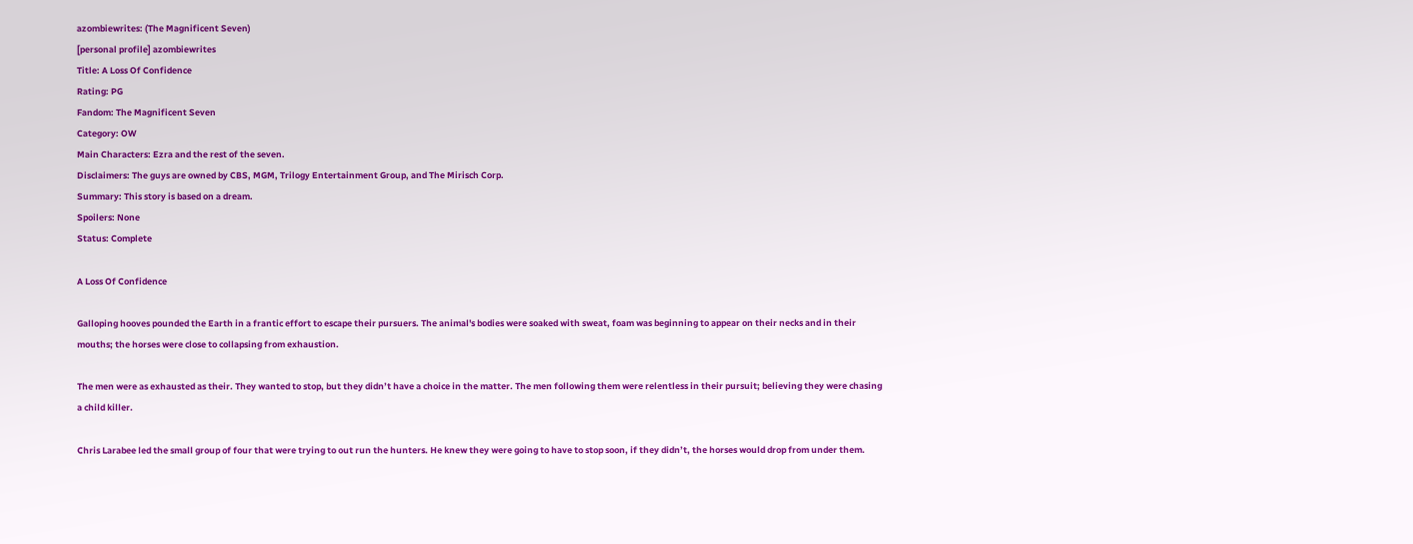azombiewrites: (The Magnificent Seven)
[personal profile] azombiewrites
Title: A Loss Of Confidence
Rating: PG
Fandom: The Magnificent Seven
Category: OW
Main Characters: Ezra and the rest of the seven.
Disclaimers: The guys are owned by CBS, MGM, Trilogy Entertainment Group, and The Mirisch Corp.
Summary: This story is based on a dream.
Spoilers: None
Status: Complete

A Loss Of Confidence

Galloping hooves pounded the Earth in a frantic effort to escape their pursuers. The animal's bodies were soaked with sweat, foam was beginning to appear on their necks and in their mouths; the horses were close to collapsing from exhaustion.

The men were as exhausted as their. They wanted to stop, but they didn’t have a choice in the matter. The men following them were relentless in their pursuit; believing they were chasing a child killer.

Chris Larabee led the small group of four that were trying to out run the hunters. He knew they were going to have to stop soon, if they didn’t, the horses would drop from under them.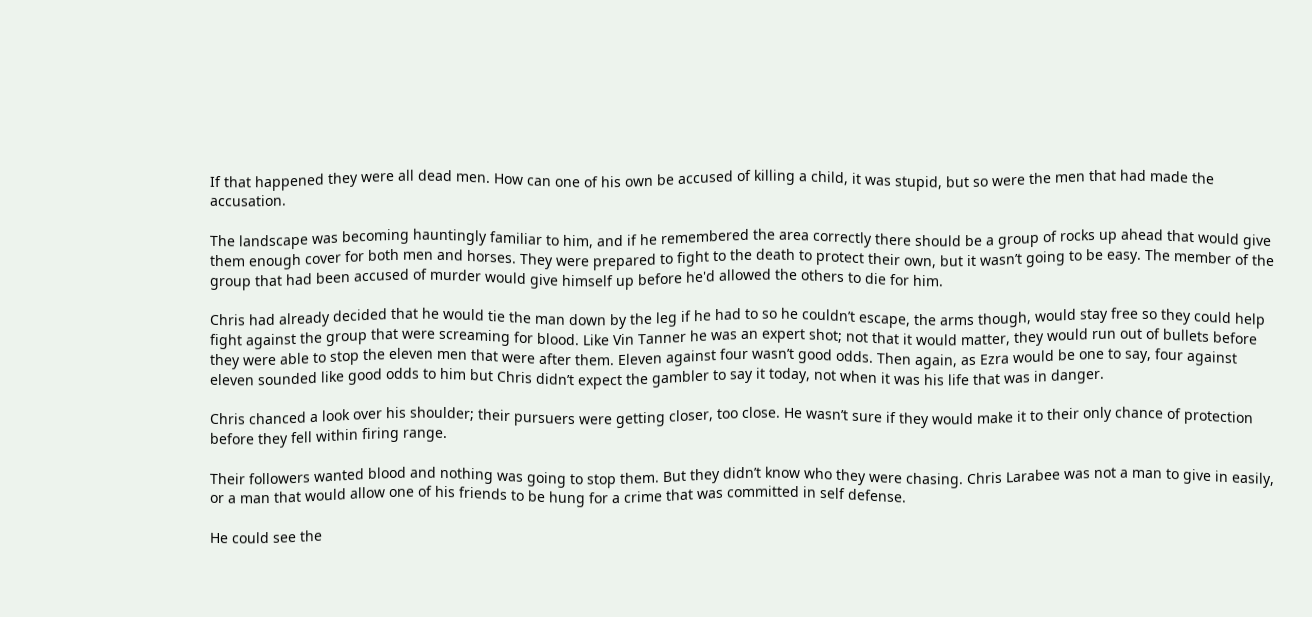If that happened they were all dead men. How can one of his own be accused of killing a child, it was stupid, but so were the men that had made the accusation.

The landscape was becoming hauntingly familiar to him, and if he remembered the area correctly there should be a group of rocks up ahead that would give them enough cover for both men and horses. They were prepared to fight to the death to protect their own, but it wasn’t going to be easy. The member of the group that had been accused of murder would give himself up before he'd allowed the others to die for him.

Chris had already decided that he would tie the man down by the leg if he had to so he couldn’t escape, the arms though, would stay free so they could help fight against the group that were screaming for blood. Like Vin Tanner he was an expert shot; not that it would matter, they would run out of bullets before they were able to stop the eleven men that were after them. Eleven against four wasn’t good odds. Then again, as Ezra would be one to say, four against eleven sounded like good odds to him but Chris didn’t expect the gambler to say it today, not when it was his life that was in danger.

Chris chanced a look over his shoulder; their pursuers were getting closer, too close. He wasn’t sure if they would make it to their only chance of protection before they fell within firing range.

Their followers wanted blood and nothing was going to stop them. But they didn’t know who they were chasing. Chris Larabee was not a man to give in easily, or a man that would allow one of his friends to be hung for a crime that was committed in self defense.

He could see the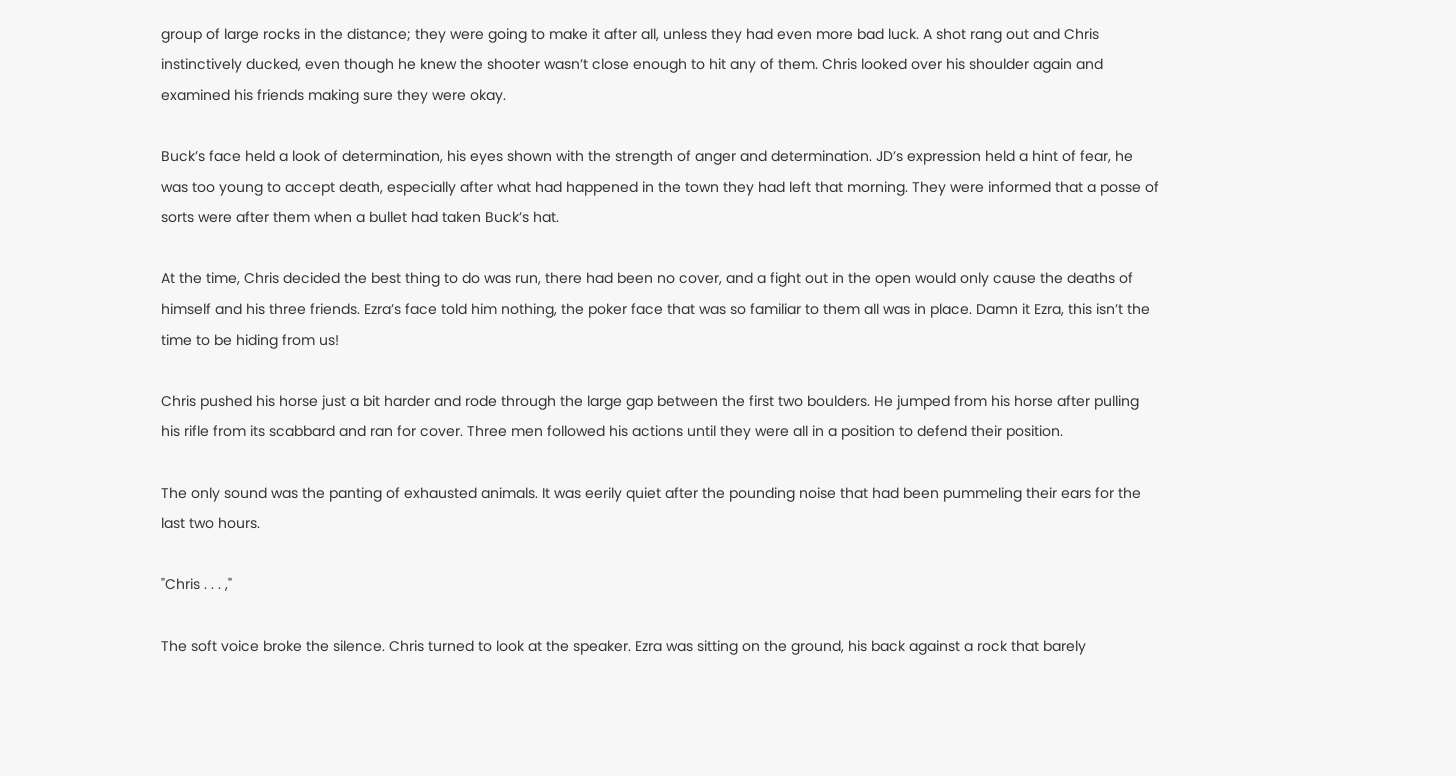group of large rocks in the distance; they were going to make it after all, unless they had even more bad luck. A shot rang out and Chris instinctively ducked, even though he knew the shooter wasn’t close enough to hit any of them. Chris looked over his shoulder again and examined his friends making sure they were okay.

Buck’s face held a look of determination, his eyes shown with the strength of anger and determination. JD’s expression held a hint of fear, he was too young to accept death, especially after what had happened in the town they had left that morning. They were informed that a posse of sorts were after them when a bullet had taken Buck’s hat.

At the time, Chris decided the best thing to do was run, there had been no cover, and a fight out in the open would only cause the deaths of himself and his three friends. Ezra’s face told him nothing, the poker face that was so familiar to them all was in place. Damn it Ezra, this isn’t the time to be hiding from us!

Chris pushed his horse just a bit harder and rode through the large gap between the first two boulders. He jumped from his horse after pulling his rifle from its scabbard and ran for cover. Three men followed his actions until they were all in a position to defend their position.

The only sound was the panting of exhausted animals. It was eerily quiet after the pounding noise that had been pummeling their ears for the last two hours.

"Chris . . . ,"

The soft voice broke the silence. Chris turned to look at the speaker. Ezra was sitting on the ground, his back against a rock that barely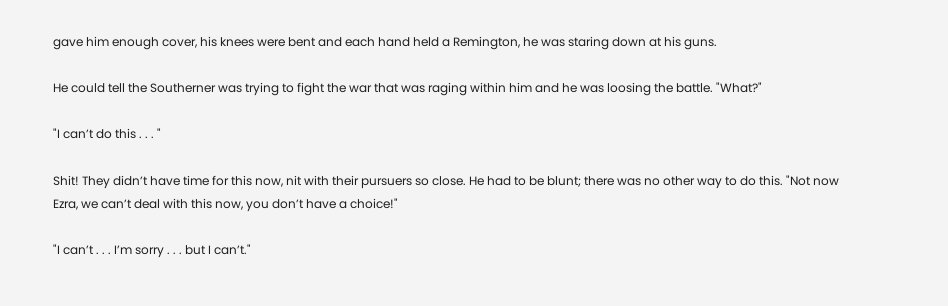gave him enough cover, his knees were bent and each hand held a Remington, he was staring down at his guns.

He could tell the Southerner was trying to fight the war that was raging within him and he was loosing the battle. "What?"

"I can’t do this . . . "

Shit! They didn’t have time for this now, nit with their pursuers so close. He had to be blunt; there was no other way to do this. "Not now Ezra, we can’t deal with this now, you don’t have a choice!"

"I can’t . . . I’m sorry . . . but I can’t."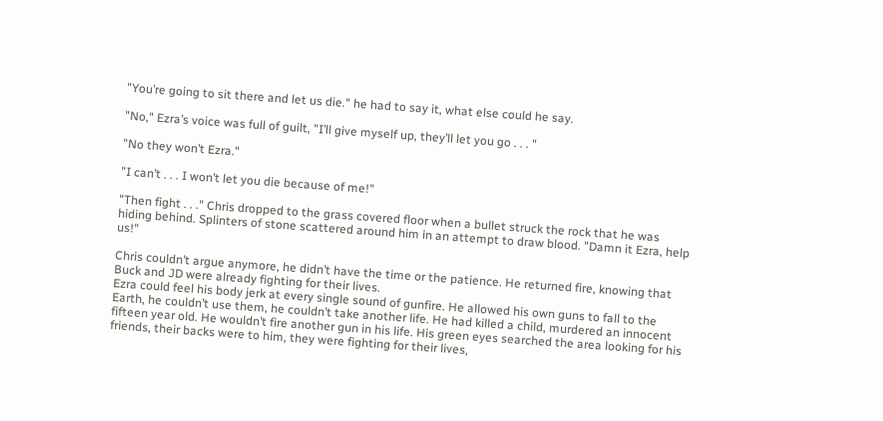"You’re going to sit there and let us die." he had to say it, what else could he say.

"No," Ezra’s voice was full of guilt, "I’ll give myself up, they’ll let you go . . . "

"No they won’t Ezra."

"I can’t . . . I won’t let you die because of me!"

"Then fight . . ." Chris dropped to the grass covered floor when a bullet struck the rock that he was hiding behind. Splinters of stone scattered around him in an attempt to draw blood. "Damn it Ezra, help us!"

Chris couldn’t argue anymore, he didn’t have the time or the patience. He returned fire, knowing that Buck and JD were already fighting for their lives.
Ezra could feel his body jerk at every single sound of gunfire. He allowed his own guns to fall to the Earth, he couldn’t use them, he couldn’t take another life. He had killed a child, murdered an innocent fifteen year old. He wouldn’t fire another gun in his life. His green eyes searched the area looking for his friends, their backs were to him, they were fighting for their lives,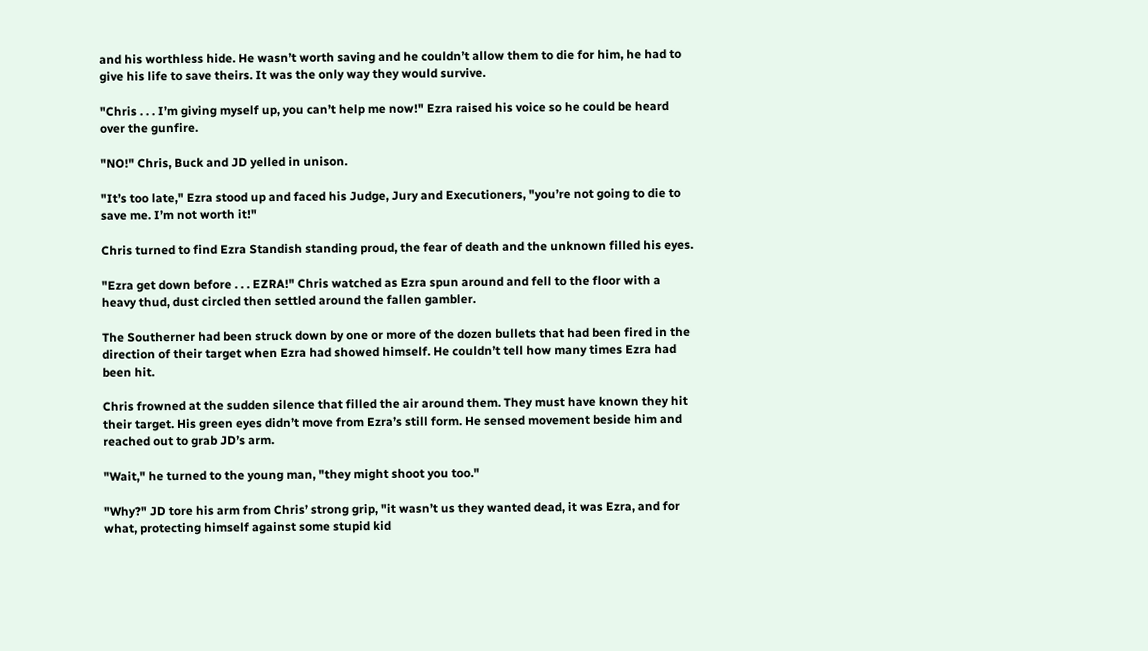and his worthless hide. He wasn’t worth saving and he couldn’t allow them to die for him, he had to give his life to save theirs. It was the only way they would survive.

"Chris . . . I’m giving myself up, you can’t help me now!" Ezra raised his voice so he could be heard over the gunfire.

"NO!" Chris, Buck and JD yelled in unison.

"It’s too late," Ezra stood up and faced his Judge, Jury and Executioners, "you’re not going to die to save me. I’m not worth it!"

Chris turned to find Ezra Standish standing proud, the fear of death and the unknown filled his eyes.

"Ezra get down before . . . EZRA!" Chris watched as Ezra spun around and fell to the floor with a heavy thud, dust circled then settled around the fallen gambler.

The Southerner had been struck down by one or more of the dozen bullets that had been fired in the direction of their target when Ezra had showed himself. He couldn’t tell how many times Ezra had been hit.

Chris frowned at the sudden silence that filled the air around them. They must have known they hit their target. His green eyes didn’t move from Ezra’s still form. He sensed movement beside him and reached out to grab JD’s arm.

"Wait," he turned to the young man, "they might shoot you too."

"Why?" JD tore his arm from Chris’ strong grip, "it wasn’t us they wanted dead, it was Ezra, and for what, protecting himself against some stupid kid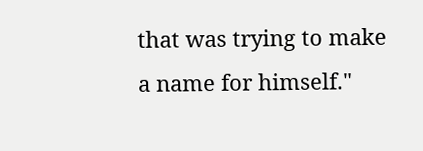that was trying to make a name for himself."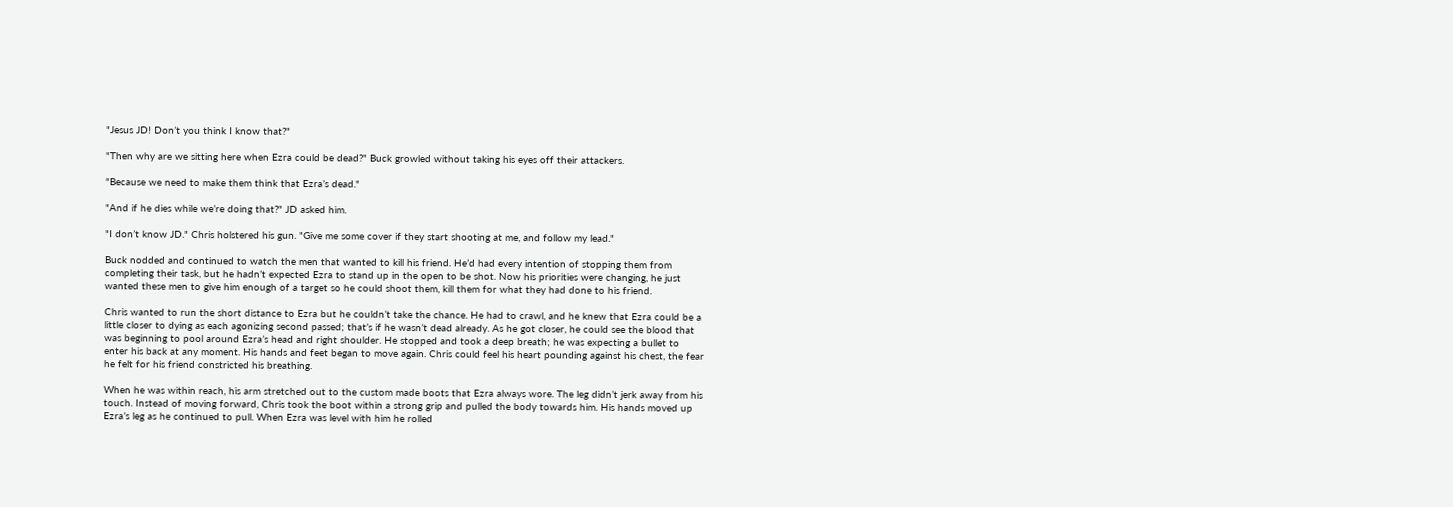"Jesus JD! Don’t you think I know that?"

"Then why are we sitting here when Ezra could be dead?" Buck growled without taking his eyes off their attackers.

"Because we need to make them think that Ezra’s dead."

"And if he dies while we’re doing that?" JD asked him.

"I don’t know JD." Chris holstered his gun. "Give me some cover if they start shooting at me, and follow my lead."

Buck nodded and continued to watch the men that wanted to kill his friend. He’d had every intention of stopping them from completing their task, but he hadn’t expected Ezra to stand up in the open to be shot. Now his priorities were changing, he just wanted these men to give him enough of a target so he could shoot them, kill them for what they had done to his friend.

Chris wanted to run the short distance to Ezra but he couldn’t take the chance. He had to crawl, and he knew that Ezra could be a little closer to dying as each agonizing second passed; that’s if he wasn’t dead already. As he got closer, he could see the blood that was beginning to pool around Ezra’s head and right shoulder. He stopped and took a deep breath; he was expecting a bullet to enter his back at any moment. His hands and feet began to move again. Chris could feel his heart pounding against his chest, the fear he felt for his friend constricted his breathing.

When he was within reach, his arm stretched out to the custom made boots that Ezra always wore. The leg didn’t jerk away from his touch. Instead of moving forward, Chris took the boot within a strong grip and pulled the body towards him. His hands moved up Ezra’s leg as he continued to pull. When Ezra was level with him he rolled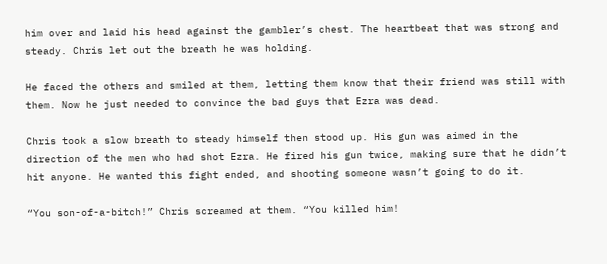him over and laid his head against the gambler’s chest. The heartbeat that was strong and steady. Chris let out the breath he was holding.

He faced the others and smiled at them, letting them know that their friend was still with them. Now he just needed to convince the bad guys that Ezra was dead.

Chris took a slow breath to steady himself then stood up. His gun was aimed in the direction of the men who had shot Ezra. He fired his gun twice, making sure that he didn’t hit anyone. He wanted this fight ended, and shooting someone wasn’t going to do it.

“You son-of-a-bitch!” Chris screamed at them. “You killed him!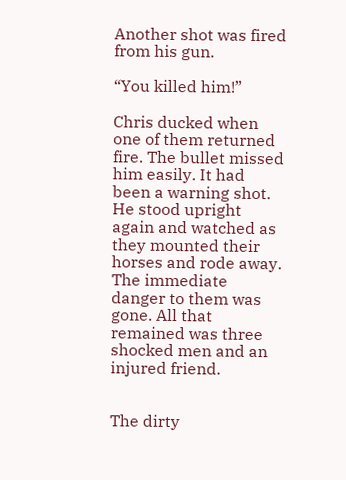Another shot was fired from his gun.

“You killed him!”

Chris ducked when one of them returned fire. The bullet missed him easily. It had been a warning shot. He stood upright again and watched as they mounted their horses and rode away. The immediate danger to them was gone. All that remained was three shocked men and an injured friend.


The dirty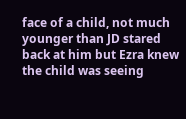face of a child, not much younger than JD stared back at him but Ezra knew the child was seeing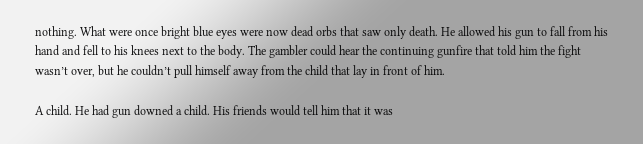nothing. What were once bright blue eyes were now dead orbs that saw only death. He allowed his gun to fall from his hand and fell to his knees next to the body. The gambler could hear the continuing gunfire that told him the fight wasn’t over, but he couldn’t pull himself away from the child that lay in front of him.

A child. He had gun downed a child. His friends would tell him that it was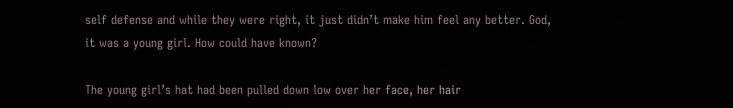self defense and while they were right, it just didn’t make him feel any better. God, it was a young girl. How could have known?

The young girl’s hat had been pulled down low over her face, her hair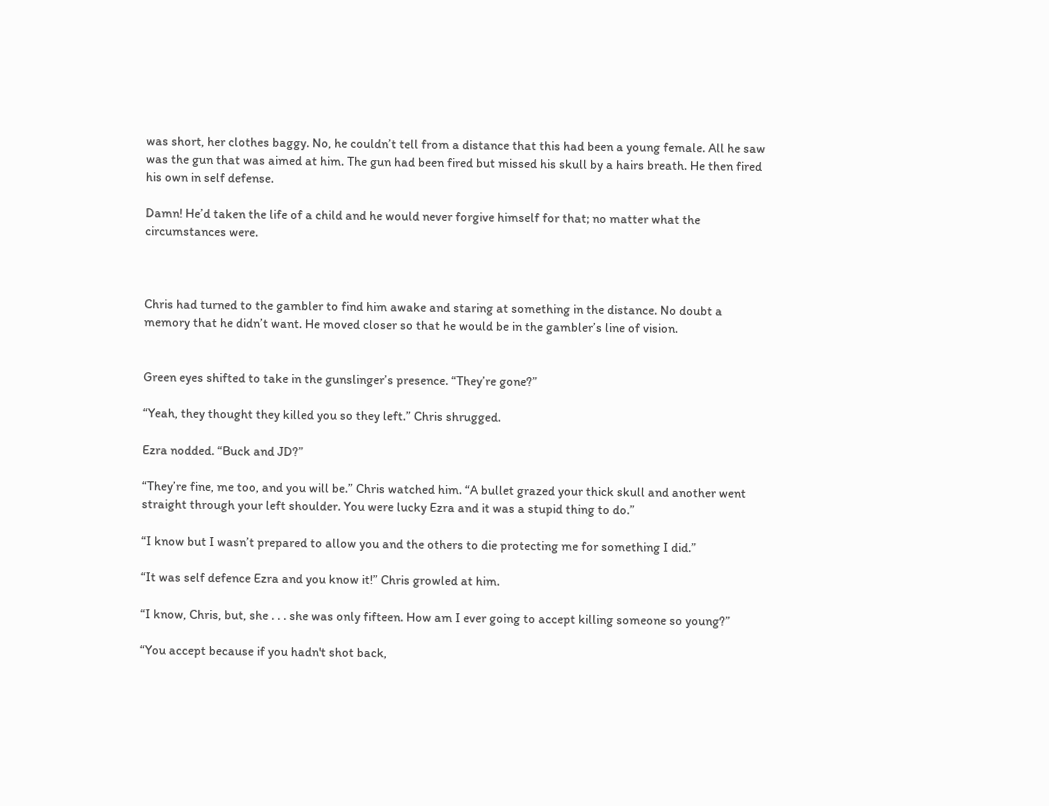was short, her clothes baggy. No, he couldn’t tell from a distance that this had been a young female. All he saw was the gun that was aimed at him. The gun had been fired but missed his skull by a hairs breath. He then fired his own in self defense.

Damn! He’d taken the life of a child and he would never forgive himself for that; no matter what the circumstances were.



Chris had turned to the gambler to find him awake and staring at something in the distance. No doubt a memory that he didn’t want. He moved closer so that he would be in the gambler’s line of vision.


Green eyes shifted to take in the gunslinger’s presence. “They’re gone?”

“Yeah, they thought they killed you so they left.” Chris shrugged.

Ezra nodded. “Buck and JD?”

“They’re fine, me too, and you will be.” Chris watched him. “A bullet grazed your thick skull and another went straight through your left shoulder. You were lucky Ezra and it was a stupid thing to do.”

“I know but I wasn’t prepared to allow you and the others to die protecting me for something I did.”

“It was self defence Ezra and you know it!” Chris growled at him.

“I know, Chris, but, she . . . she was only fifteen. How am I ever going to accept killing someone so young?”

“You accept because if you hadn't shot back,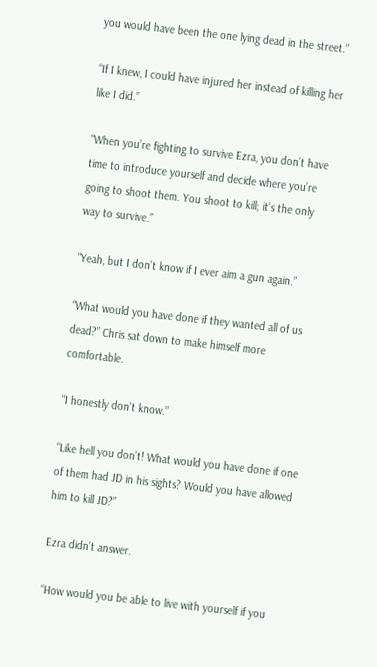you would have been the one lying dead in the street.”

“If I knew, I could have injured her instead of killing her like I did.”

“When you’re fighting to survive Ezra, you don’t have time to introduce yourself and decide where you’re going to shoot them. You shoot to kill; it’s the only way to survive.”

“Yeah, but I don’t know if I ever aim a gun again.”

“What would you have done if they wanted all of us dead?” Chris sat down to make himself more comfortable.

“I honestly don’t know.”

“Like hell you don’t! What would you have done if one of them had JD in his sights? Would you have allowed him to kill JD?”

Ezra didn’t answer.

“How would you be able to live with yourself if you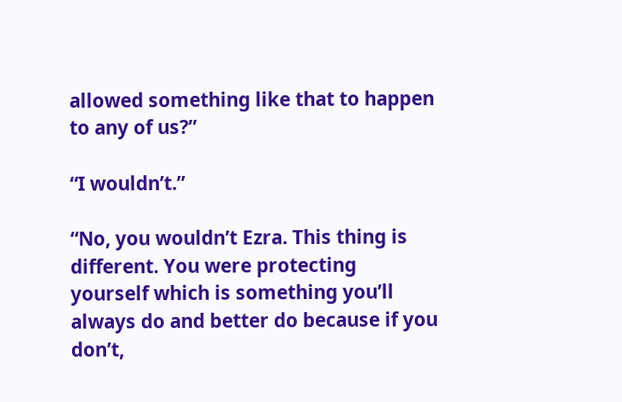allowed something like that to happen to any of us?”

“I wouldn’t.”

“No, you wouldn’t Ezra. This thing is different. You were protecting yourself which is something you’ll always do and better do because if you don’t,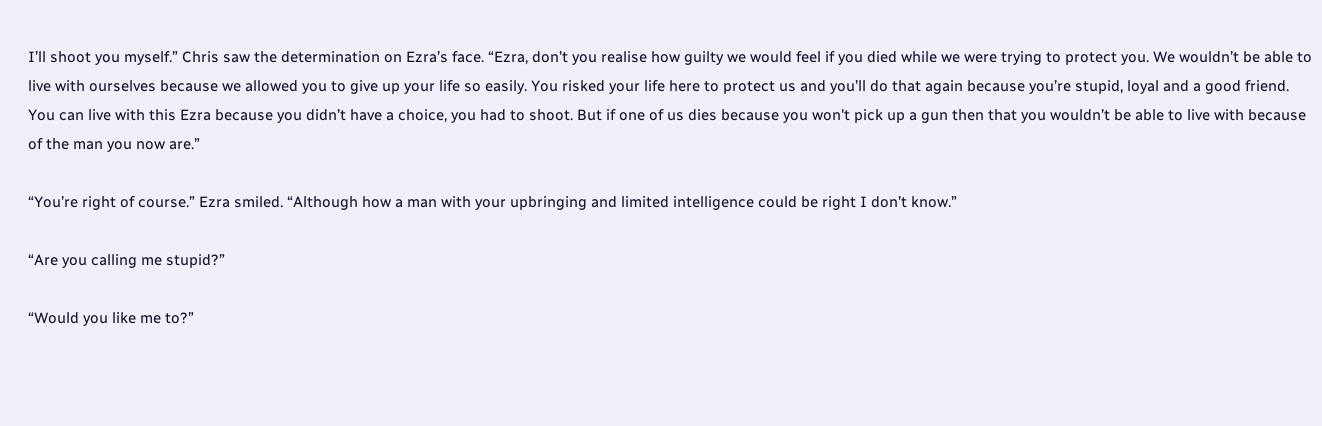I’ll shoot you myself.” Chris saw the determination on Ezra’s face. “Ezra, don’t you realise how guilty we would feel if you died while we were trying to protect you. We wouldn’t be able to live with ourselves because we allowed you to give up your life so easily. You risked your life here to protect us and you’ll do that again because you’re stupid, loyal and a good friend. You can live with this Ezra because you didn’t have a choice, you had to shoot. But if one of us dies because you won't pick up a gun then that you wouldn’t be able to live with because of the man you now are.”

“You’re right of course.” Ezra smiled. “Although how a man with your upbringing and limited intelligence could be right I don’t know.”

“Are you calling me stupid?”

“Would you like me to?”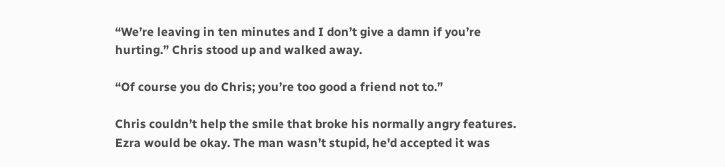“We’re leaving in ten minutes and I don’t give a damn if you’re hurting.” Chris stood up and walked away.

“Of course you do Chris; you’re too good a friend not to.”

Chris couldn’t help the smile that broke his normally angry features. Ezra would be okay. The man wasn’t stupid, he'd accepted it was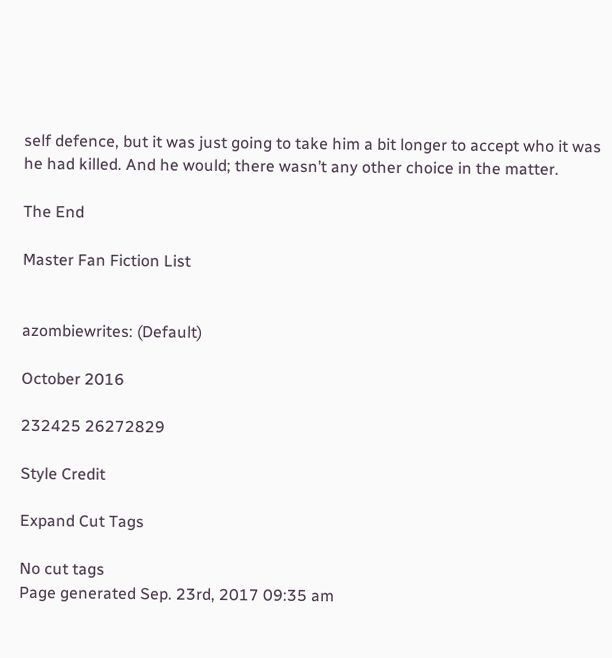self defence, but it was just going to take him a bit longer to accept who it was he had killed. And he would; there wasn’t any other choice in the matter.

The End

Master Fan Fiction List


azombiewrites: (Default)

October 2016

232425 26272829

Style Credit

Expand Cut Tags

No cut tags
Page generated Sep. 23rd, 2017 09:35 am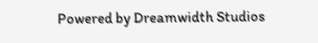Powered by Dreamwidth Studios